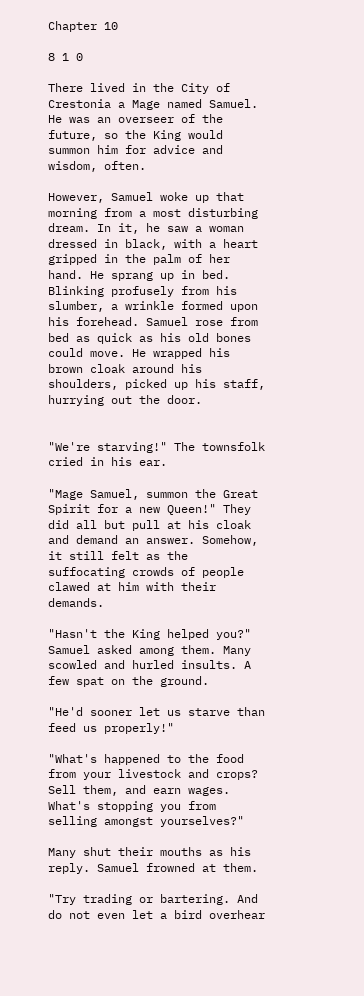Chapter 10

8 1 0

There lived in the City of Crestonia a Mage named Samuel. He was an overseer of the future, so the King would summon him for advice and wisdom, often.

However, Samuel woke up that morning from a most disturbing dream. In it, he saw a woman dressed in black, with a heart gripped in the palm of her hand. He sprang up in bed. Blinking profusely from his slumber, a wrinkle formed upon his forehead. Samuel rose from bed as quick as his old bones could move. He wrapped his brown cloak around his shoulders, picked up his staff, hurrying out the door.


"We're starving!" The townsfolk cried in his ear.

"Mage Samuel, summon the Great Spirit for a new Queen!" They did all but pull at his cloak and demand an answer. Somehow, it still felt as the suffocating crowds of people clawed at him with their demands.

"Hasn't the King helped you?" Samuel asked among them. Many scowled and hurled insults. A few spat on the ground.

"He'd sooner let us starve than feed us properly!"

"What's happened to the food from your livestock and crops? Sell them, and earn wages. What's stopping you from selling amongst yourselves?"

Many shut their mouths as his reply. Samuel frowned at them.

"Try trading or bartering. And do not even let a bird overhear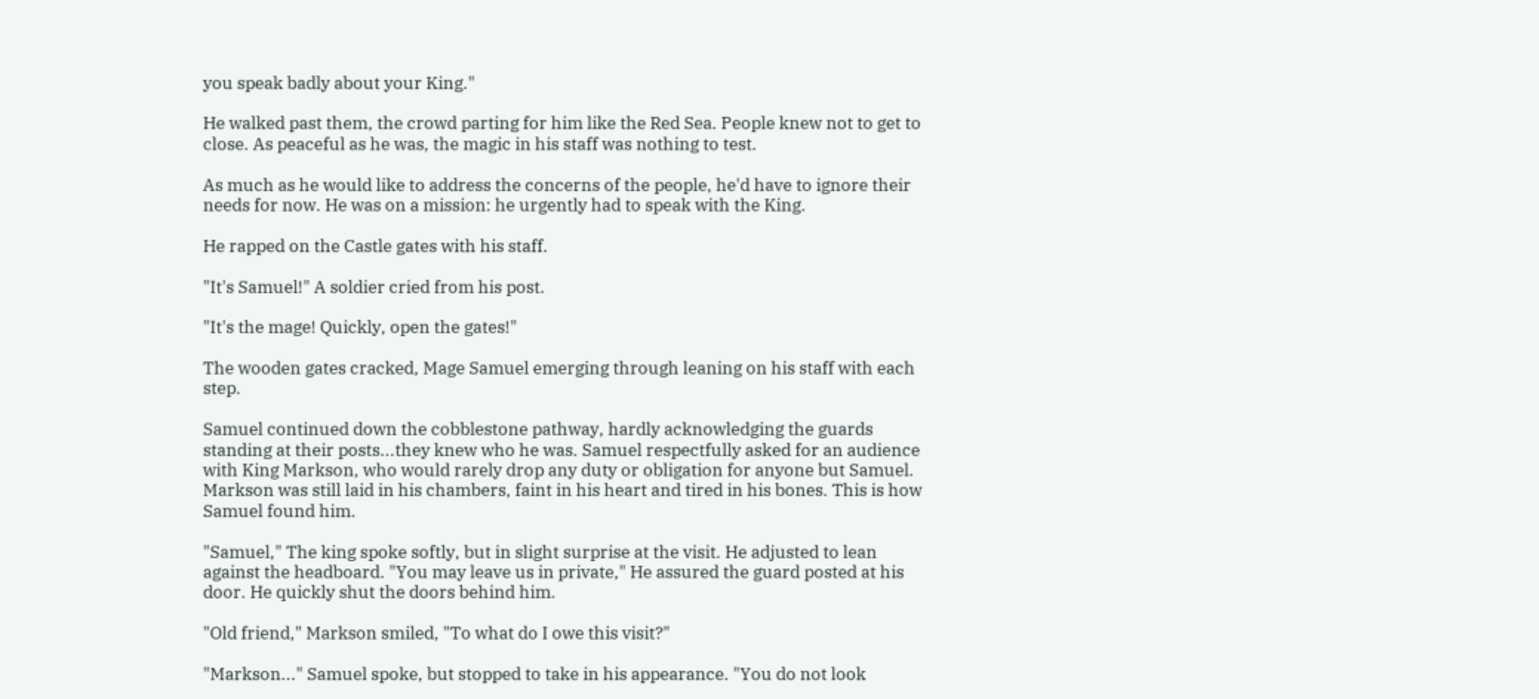you speak badly about your King."

He walked past them, the crowd parting for him like the Red Sea. People knew not to get to close. As peaceful as he was, the magic in his staff was nothing to test.

As much as he would like to address the concerns of the people, he'd have to ignore their needs for now. He was on a mission: he urgently had to speak with the King.

He rapped on the Castle gates with his staff.

"It's Samuel!" A soldier cried from his post.

"It's the mage! Quickly, open the gates!"

The wooden gates cracked, Mage Samuel emerging through leaning on his staff with each step.

Samuel continued down the cobblestone pathway, hardly acknowledging the guards standing at their posts...they knew who he was. Samuel respectfully asked for an audience with King Markson, who would rarely drop any duty or obligation for anyone but Samuel. Markson was still laid in his chambers, faint in his heart and tired in his bones. This is how Samuel found him.

"Samuel," The king spoke softly, but in slight surprise at the visit. He adjusted to lean against the headboard. "You may leave us in private," He assured the guard posted at his door. He quickly shut the doors behind him.

"Old friend," Markson smiled, "To what do I owe this visit?"

"Markson..." Samuel spoke, but stopped to take in his appearance. "You do not look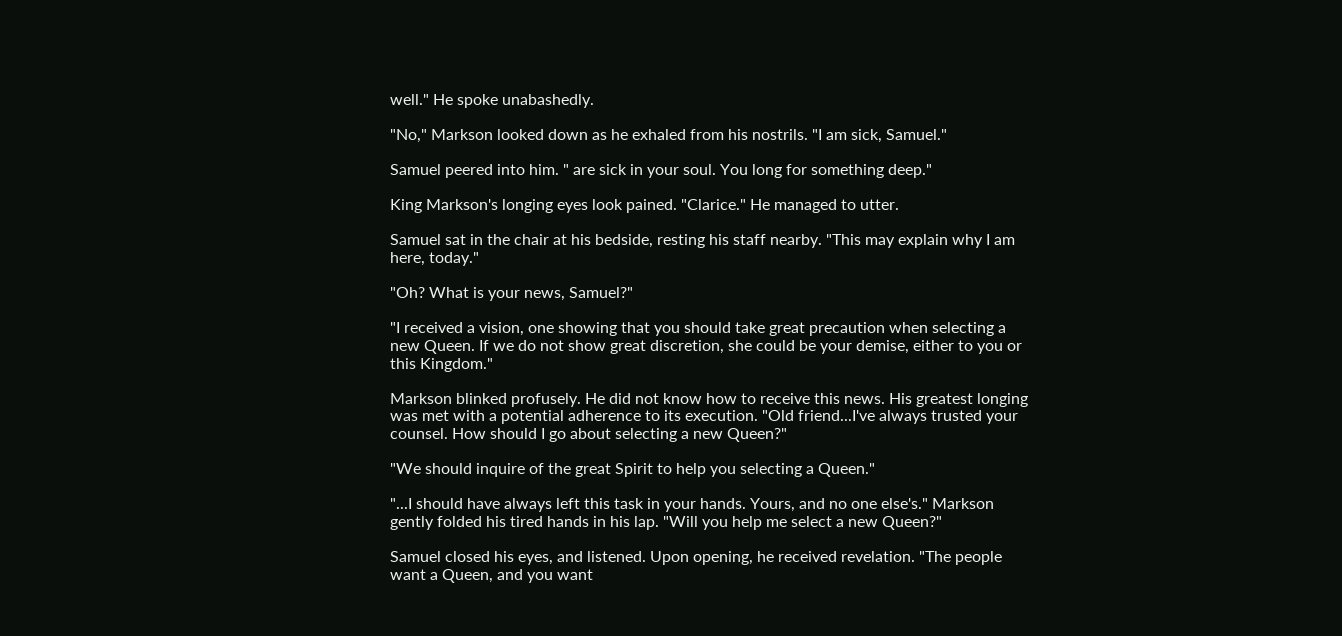well." He spoke unabashedly.

"No," Markson looked down as he exhaled from his nostrils. "I am sick, Samuel."

Samuel peered into him. " are sick in your soul. You long for something deep."

King Markson's longing eyes look pained. "Clarice." He managed to utter.

Samuel sat in the chair at his bedside, resting his staff nearby. "This may explain why I am here, today."

"Oh? What is your news, Samuel?"

"I received a vision, one showing that you should take great precaution when selecting a new Queen. If we do not show great discretion, she could be your demise, either to you or this Kingdom."

Markson blinked profusely. He did not know how to receive this news. His greatest longing was met with a potential adherence to its execution. "Old friend...I've always trusted your counsel. How should I go about selecting a new Queen?"

"We should inquire of the great Spirit to help you selecting a Queen."

"...I should have always left this task in your hands. Yours, and no one else's." Markson gently folded his tired hands in his lap. "Will you help me select a new Queen?"

Samuel closed his eyes, and listened. Upon opening, he received revelation. "The people want a Queen, and you want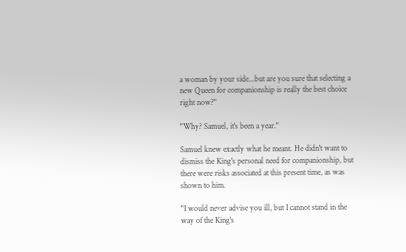a woman by your side...but are you sure that selecting a new Queen for companionship is really the best choice right now?"

"Why? Samuel, it's been a year."

Samuel knew exactly what he meant. He didn't want to dismiss the King's personal need for companionship, but there were risks associated at this present time, as was shown to him.

"I would never advise you ill, but I cannot stand in the way of the King's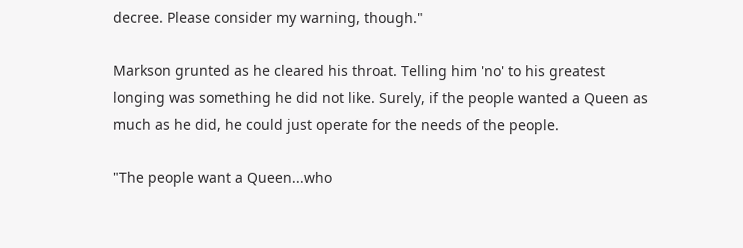decree. Please consider my warning, though."

Markson grunted as he cleared his throat. Telling him 'no' to his greatest longing was something he did not like. Surely, if the people wanted a Queen as much as he did, he could just operate for the needs of the people.

"The people want a Queen...who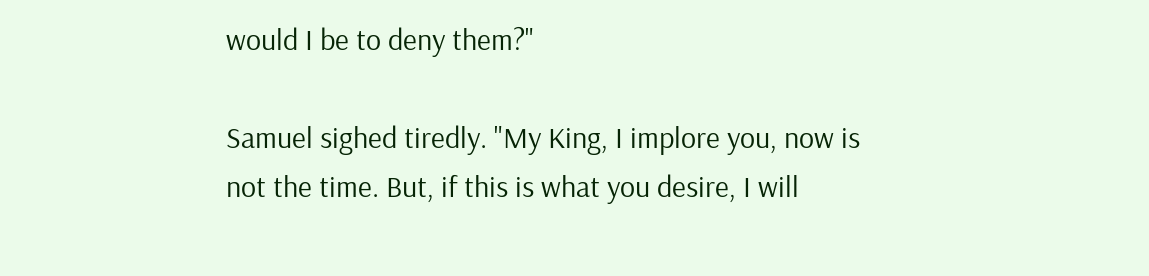would I be to deny them?"

Samuel sighed tiredly. "My King, I implore you, now is not the time. But, if this is what you desire, I will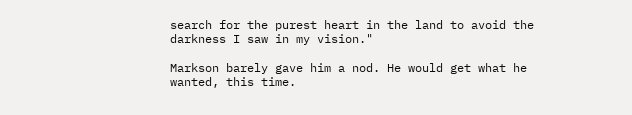search for the purest heart in the land to avoid the darkness I saw in my vision."

Markson barely gave him a nod. He would get what he wanted, this time.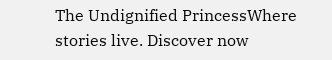The Undignified PrincessWhere stories live. Discover now